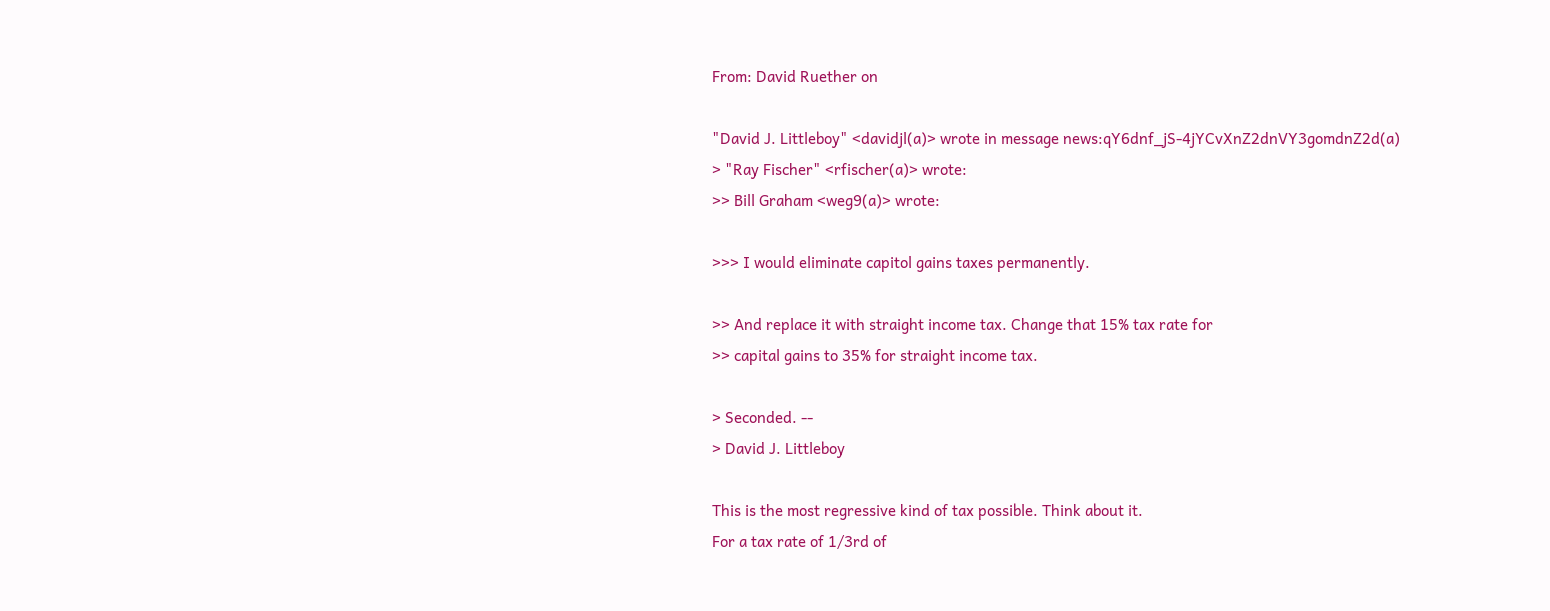From: David Ruether on

"David J. Littleboy" <davidjl(a)> wrote in message news:qY6dnf_jS-4jYCvXnZ2dnVY3gomdnZ2d(a)
> "Ray Fischer" <rfischer(a)> wrote:
>> Bill Graham <weg9(a)> wrote:

>>> I would eliminate capitol gains taxes permanently.

>> And replace it with straight income tax. Change that 15% tax rate for
>> capital gains to 35% for straight income tax.

> Seconded. --
> David J. Littleboy

This is the most regressive kind of tax possible. Think about it.
For a tax rate of 1/3rd of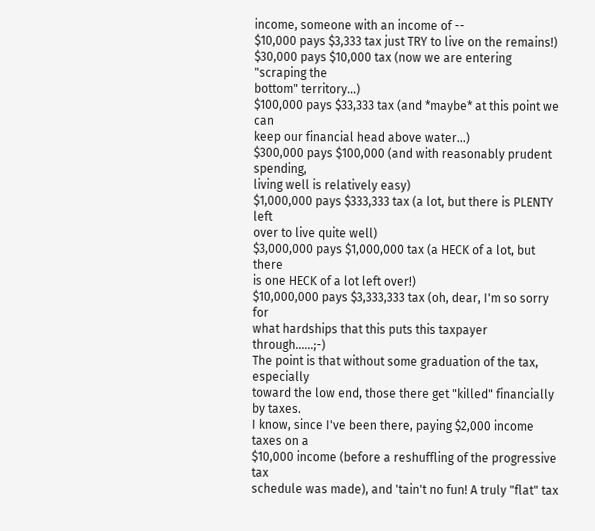income, someone with an income of --
$10,000 pays $3,333 tax just TRY to live on the remains!)
$30,000 pays $10,000 tax (now we are entering "scraping the
bottom" territory...)
$100,000 pays $33,333 tax (and *maybe* at this point we can
keep our financial head above water...)
$300,000 pays $100,000 (and with reasonably prudent spending,
living well is relatively easy)
$1,000,000 pays $333,333 tax (a lot, but there is PLENTY left
over to live quite well)
$3,000,000 pays $1,000,000 tax (a HECK of a lot, but there
is one HECK of a lot left over!)
$10,000,000 pays $3,333,333 tax (oh, dear, I'm so sorry for
what hardships that this puts this taxpayer through......;-)
The point is that without some graduation of the tax, especially
toward the low end, those there get "killed" financially by taxes.
I know, since I've been there, paying $2,000 income taxes on a
$10,000 income (before a reshuffling of the progressive tax
schedule was made), and 'tain't no fun! A truly "flat" tax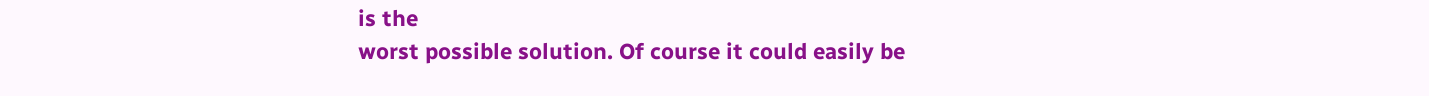is the
worst possible solution. Of course it could easily be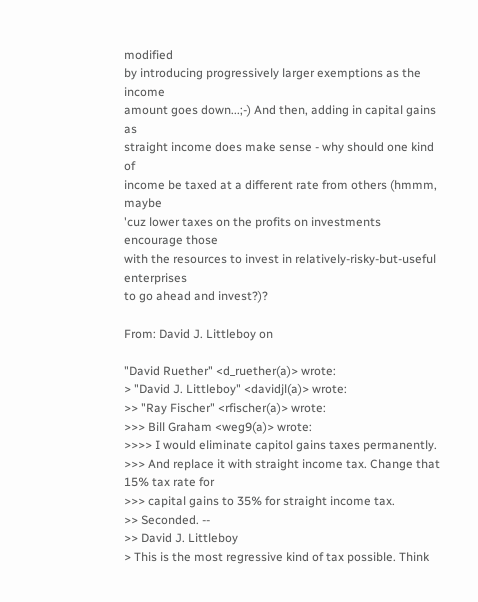modified
by introducing progressively larger exemptions as the income
amount goes down...;-) And then, adding in capital gains as
straight income does make sense - why should one kind of
income be taxed at a different rate from others (hmmm, maybe
'cuz lower taxes on the profits on investments encourage those
with the resources to invest in relatively-risky-but-useful enterprises
to go ahead and invest?)?

From: David J. Littleboy on

"David Ruether" <d_ruether(a)> wrote:
> "David J. Littleboy" <davidjl(a)> wrote:
>> "Ray Fischer" <rfischer(a)> wrote:
>>> Bill Graham <weg9(a)> wrote:
>>>> I would eliminate capitol gains taxes permanently.
>>> And replace it with straight income tax. Change that 15% tax rate for
>>> capital gains to 35% for straight income tax.
>> Seconded. --
>> David J. Littleboy
> This is the most regressive kind of tax possible. Think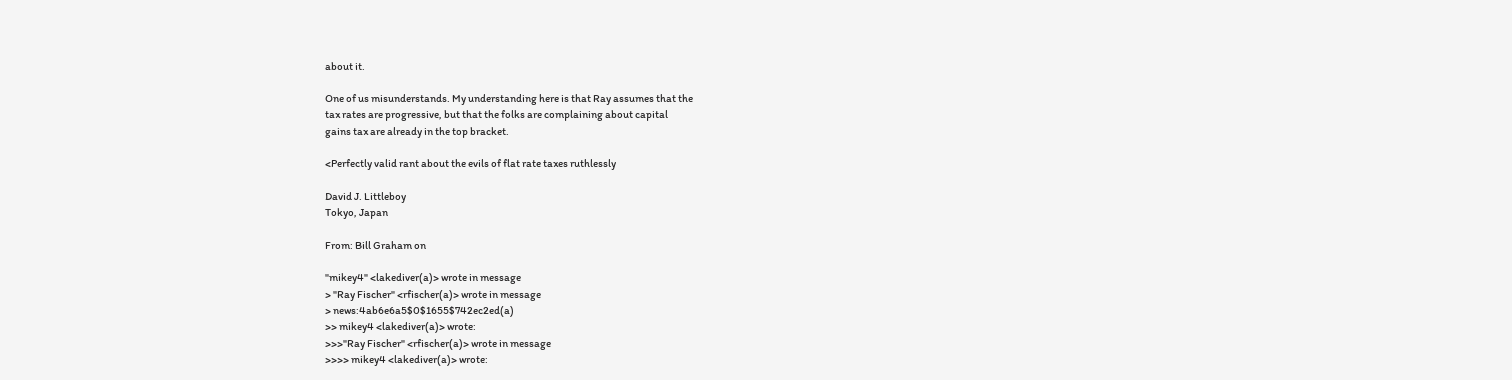about it.

One of us misunderstands. My understanding here is that Ray assumes that the
tax rates are progressive, but that the folks are complaining about capital
gains tax are already in the top bracket.

<Perfectly valid rant about the evils of flat rate taxes ruthlessly

David J. Littleboy
Tokyo, Japan

From: Bill Graham on

"mikey4" <lakediver(a)> wrote in message
> "Ray Fischer" <rfischer(a)> wrote in message
> news:4ab6e6a5$0$1655$742ec2ed(a)
>> mikey4 <lakediver(a)> wrote:
>>>"Ray Fischer" <rfischer(a)> wrote in message
>>>> mikey4 <lakediver(a)> wrote: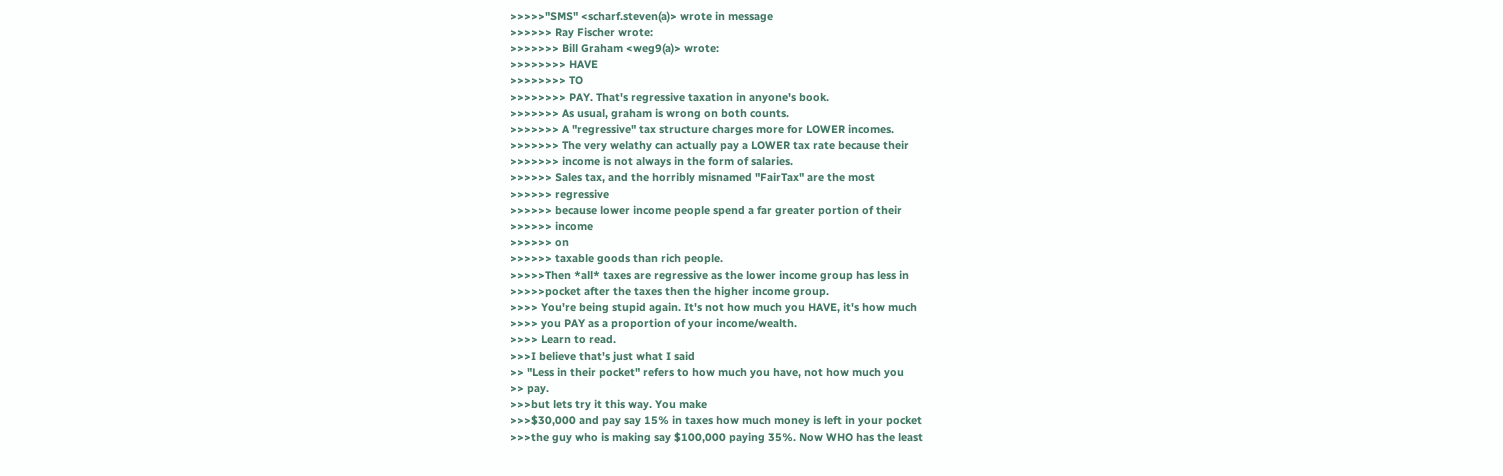>>>>>"SMS" <scharf.steven(a)> wrote in message
>>>>>> Ray Fischer wrote:
>>>>>>> Bill Graham <weg9(a)> wrote:
>>>>>>>> HAVE
>>>>>>>> TO
>>>>>>>> PAY. That's regressive taxation in anyone's book.
>>>>>>> As usual, graham is wrong on both counts.
>>>>>>> A "regressive" tax structure charges more for LOWER incomes.
>>>>>>> The very welathy can actually pay a LOWER tax rate because their
>>>>>>> income is not always in the form of salaries.
>>>>>> Sales tax, and the horribly misnamed "FairTax" are the most
>>>>>> regressive
>>>>>> because lower income people spend a far greater portion of their
>>>>>> income
>>>>>> on
>>>>>> taxable goods than rich people.
>>>>>Then *all* taxes are regressive as the lower income group has less in
>>>>>pocket after the taxes then the higher income group.
>>>> You're being stupid again. It's not how much you HAVE, it's how much
>>>> you PAY as a proportion of your income/wealth.
>>>> Learn to read.
>>>I believe that's just what I said
>> "Less in their pocket" refers to how much you have, not how much you
>> pay.
>>>but lets try it this way. You make
>>>$30,000 and pay say 15% in taxes how much money is left in your pocket
>>>the guy who is making say $100,000 paying 35%. Now WHO has the least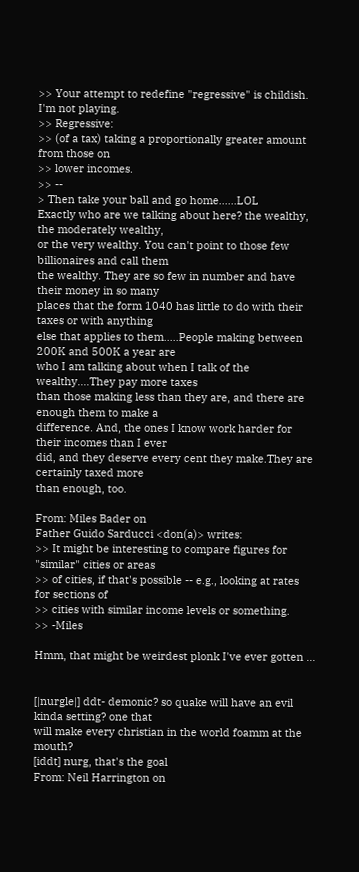>> Your attempt to redefine "regressive" is childish. I'm not playing.
>> Regressive:
>> (of a tax) taking a proportionally greater amount from those on
>> lower incomes.
>> --
> Then take your ball and go home......LOL
Exactly who are we talking about here? the wealthy, the moderately wealthy,
or the very wealthy. You can't point to those few billionaires and call them
the wealthy. They are so few in number and have their money in so many
places that the form 1040 has little to do with their taxes or with anything
else that applies to them.....People making between 200K and 500K a year are
who I am talking about when I talk of the wealthy....They pay more taxes
than those making less than they are, and there are enough them to make a
difference. And, the ones I know work harder for their incomes than I ever
did, and they deserve every cent they make.They are certainly taxed more
than enough, too.

From: Miles Bader on
Father Guido Sarducci <don(a)> writes:
>> It might be interesting to compare figures for "similar" cities or areas
>> of cities, if that's possible -- e.g., looking at rates for sections of
>> cities with similar income levels or something.
>> -Miles

Hmm, that might be weirdest plonk I've ever gotten ...


[|nurgle|] ddt- demonic? so quake will have an evil kinda setting? one that
will make every christian in the world foamm at the mouth?
[iddt] nurg, that's the goal
From: Neil Harrington on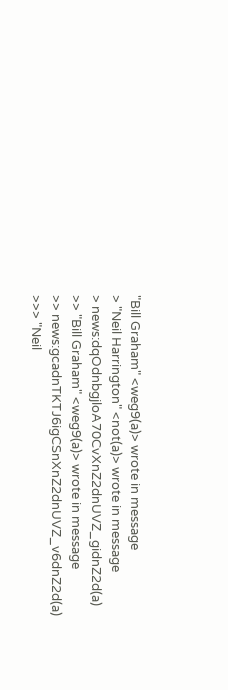"Bill Graham" <weg9(a)> wrote in message
> "Neil Harrington" <not(a)> wrote in message
> news:dqOdnbgjloA70CvXnZ2dnUVZ_gidnZ2d(a)
>> "Bill Graham" <weg9(a)> wrote in message
>> news:gcadnTKTJ6igCSnXnZ2dnUVZ_v6dnZ2d(a)
>>> "Neil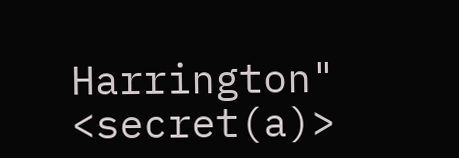Harrington" <secret(a)>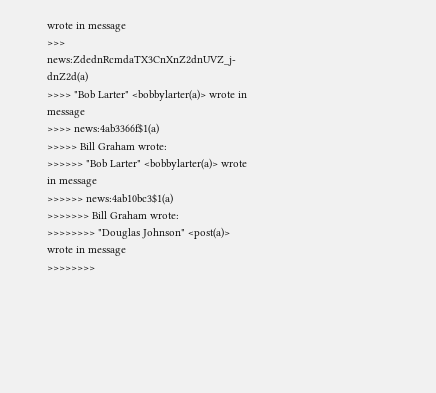wrote in message
>>> news:ZdednRcmdaTX3CnXnZ2dnUVZ_j-dnZ2d(a)
>>>> "Bob Larter" <bobbylarter(a)> wrote in message
>>>> news:4ab3366f$1(a)
>>>>> Bill Graham wrote:
>>>>>> "Bob Larter" <bobbylarter(a)> wrote in message
>>>>>> news:4ab10bc3$1(a)
>>>>>>> Bill Graham wrote:
>>>>>>>> "Douglas Johnson" <post(a)> wrote in message
>>>>>>>>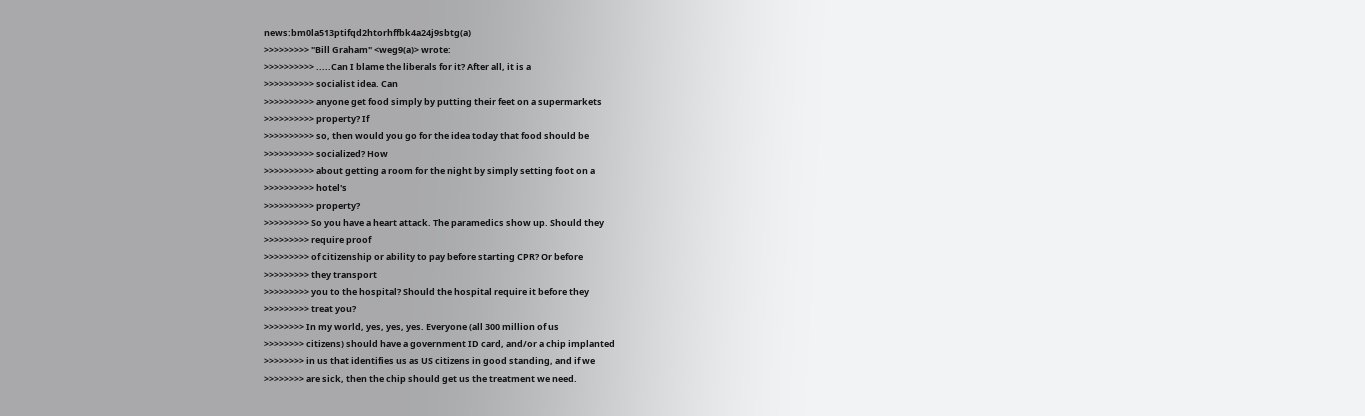news:bm0la513ptifqd2htorhffbk4a24j9sbtg(a)
>>>>>>>>> "Bill Graham" <weg9(a)> wrote:
>>>>>>>>>> .....Can I blame the liberals for it? After all, it is a
>>>>>>>>>> socialist idea. Can
>>>>>>>>>> anyone get food simply by putting their feet on a supermarkets
>>>>>>>>>> property? If
>>>>>>>>>> so, then would you go for the idea today that food should be
>>>>>>>>>> socialized? How
>>>>>>>>>> about getting a room for the night by simply setting foot on a
>>>>>>>>>> hotel's
>>>>>>>>>> property?
>>>>>>>>> So you have a heart attack. The paramedics show up. Should they
>>>>>>>>> require proof
>>>>>>>>> of citizenship or ability to pay before starting CPR? Or before
>>>>>>>>> they transport
>>>>>>>>> you to the hospital? Should the hospital require it before they
>>>>>>>>> treat you?
>>>>>>>> In my world, yes, yes, yes. Everyone (all 300 million of us
>>>>>>>> citizens) should have a government ID card, and/or a chip implanted
>>>>>>>> in us that identifies us as US citizens in good standing, and if we
>>>>>>>> are sick, then the chip should get us the treatment we need.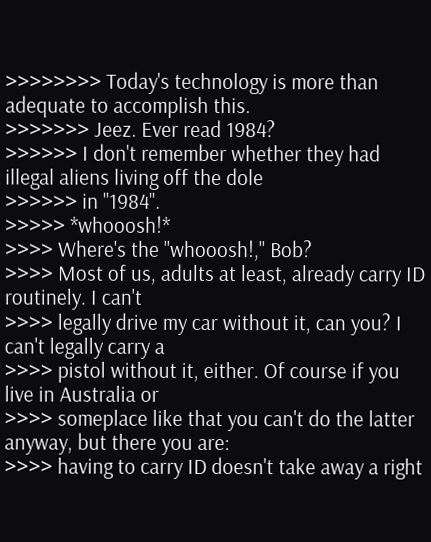>>>>>>>> Today's technology is more than adequate to accomplish this.
>>>>>>> Jeez. Ever read 1984?
>>>>>> I don't remember whether they had illegal aliens living off the dole
>>>>>> in "1984".
>>>>> *whooosh!*
>>>> Where's the "whooosh!," Bob?
>>>> Most of us, adults at least, already carry ID routinely. I can't
>>>> legally drive my car without it, can you? I can't legally carry a
>>>> pistol without it, either. Of course if you live in Australia or
>>>> someplace like that you can't do the latter anyway, but there you are:
>>>> having to carry ID doesn't take away a right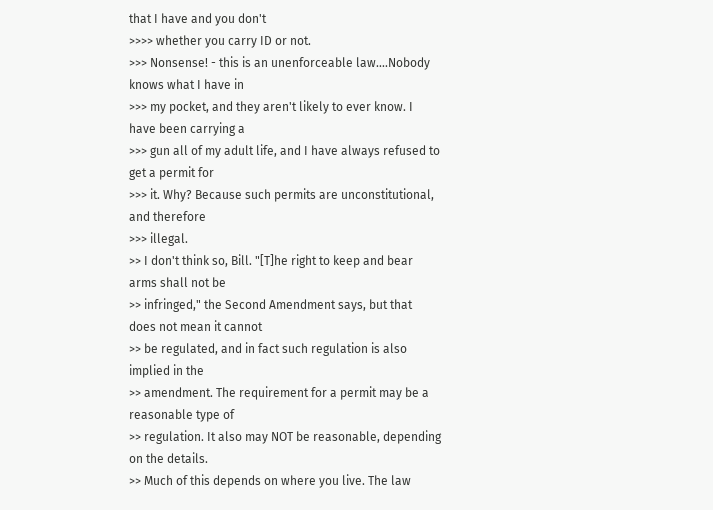that I have and you don't
>>>> whether you carry ID or not.
>>> Nonsense! - this is an unenforceable law....Nobody knows what I have in
>>> my pocket, and they aren't likely to ever know. I have been carrying a
>>> gun all of my adult life, and I have always refused to get a permit for
>>> it. Why? Because such permits are unconstitutional, and therefore
>>> illegal.
>> I don't think so, Bill. "[T]he right to keep and bear arms shall not be
>> infringed," the Second Amendment says, but that does not mean it cannot
>> be regulated, and in fact such regulation is also implied in the
>> amendment. The requirement for a permit may be a reasonable type of
>> regulation. It also may NOT be reasonable, depending on the details.
>> Much of this depends on where you live. The law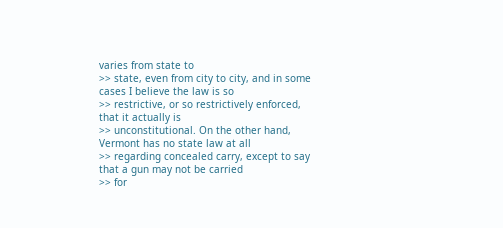varies from state to
>> state, even from city to city, and in some cases I believe the law is so
>> restrictive, or so restrictively enforced, that it actually is
>> unconstitutional. On the other hand, Vermont has no state law at all
>> regarding concealed carry, except to say that a gun may not be carried
>> for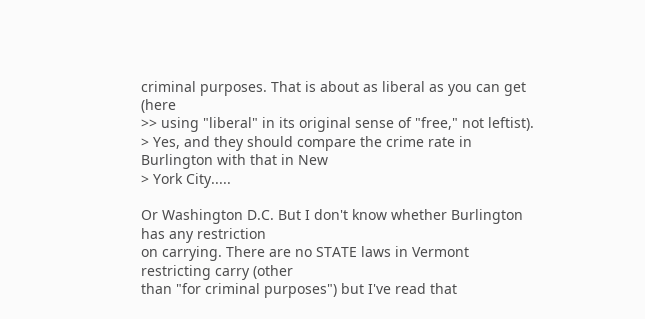criminal purposes. That is about as liberal as you can get (here
>> using "liberal" in its original sense of "free," not leftist).
> Yes, and they should compare the crime rate in Burlington with that in New
> York City.....

Or Washington D.C. But I don't know whether Burlington has any restriction
on carrying. There are no STATE laws in Vermont restricting carry (other
than "for criminal purposes") but I've read that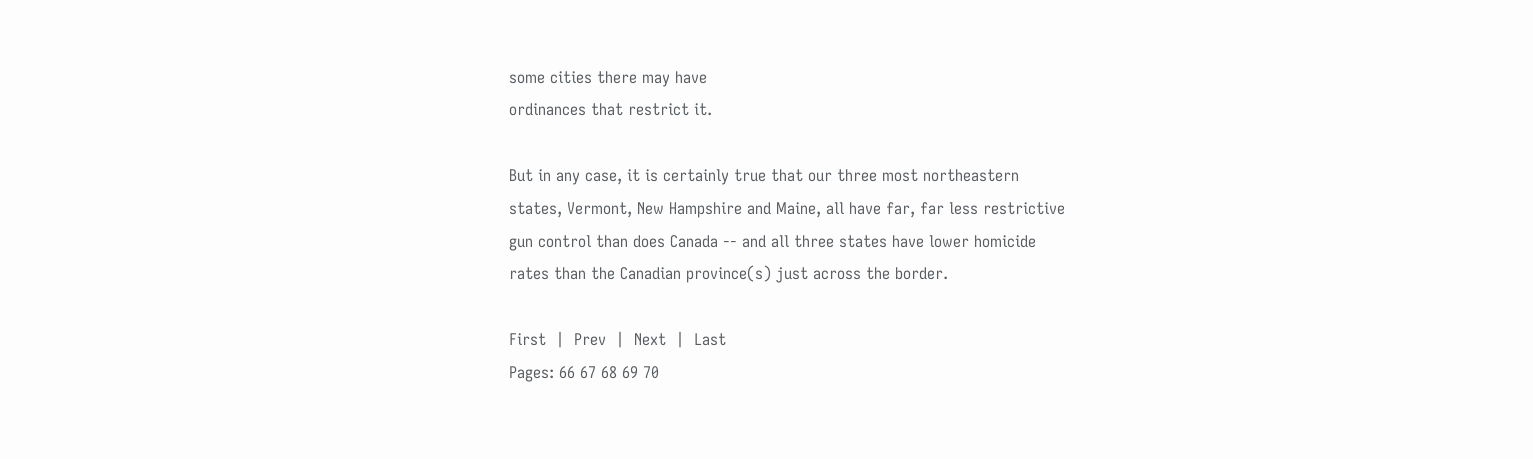some cities there may have
ordinances that restrict it.

But in any case, it is certainly true that our three most northeastern
states, Vermont, New Hampshire and Maine, all have far, far less restrictive
gun control than does Canada -- and all three states have lower homicide
rates than the Canadian province(s) just across the border.

First  |  Prev  |  Next  |  Last
Pages: 66 67 68 69 70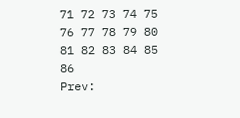71 72 73 74 75 76 77 78 79 80 81 82 83 84 85 86
Prev: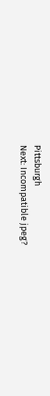Pittsburgh
Next: Incompatible jpeg?